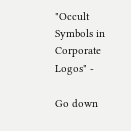"Occult Symbols in Corporate Logos" -

Go down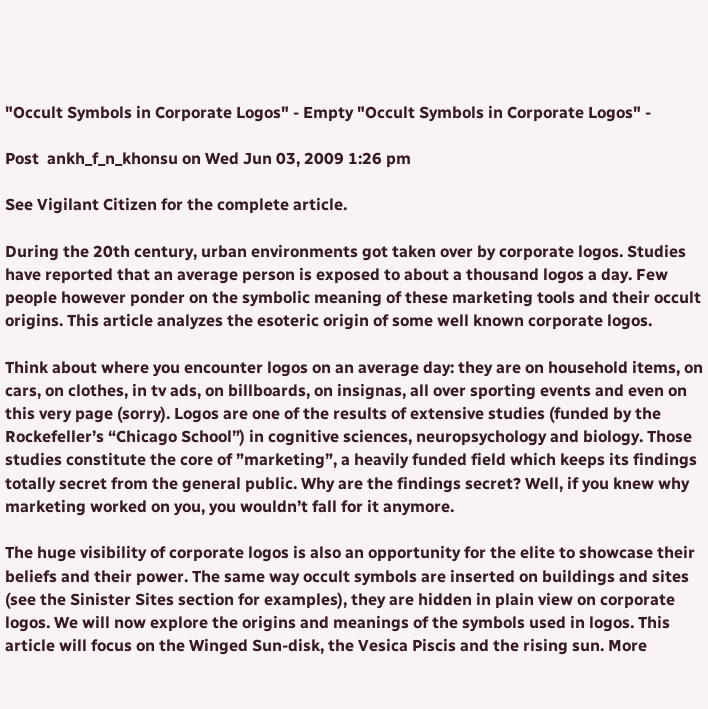"Occult Symbols in Corporate Logos" - Empty "Occult Symbols in Corporate Logos" -

Post  ankh_f_n_khonsu on Wed Jun 03, 2009 1:26 pm

See Vigilant Citizen for the complete article.

During the 20th century, urban environments got taken over by corporate logos. Studies have reported that an average person is exposed to about a thousand logos a day. Few people however ponder on the symbolic meaning of these marketing tools and their occult origins. This article analyzes the esoteric origin of some well known corporate logos.

Think about where you encounter logos on an average day: they are on household items, on cars, on clothes, in tv ads, on billboards, on insignas, all over sporting events and even on this very page (sorry). Logos are one of the results of extensive studies (funded by the Rockefeller’s “Chicago School”) in cognitive sciences, neuropsychology and biology. Those studies constitute the core of ”marketing”, a heavily funded field which keeps its findings totally secret from the general public. Why are the findings secret? Well, if you knew why marketing worked on you, you wouldn’t fall for it anymore.

The huge visibility of corporate logos is also an opportunity for the elite to showcase their beliefs and their power. The same way occult symbols are inserted on buildings and sites (see the Sinister Sites section for examples), they are hidden in plain view on corporate logos. We will now explore the origins and meanings of the symbols used in logos. This article will focus on the Winged Sun-disk, the Vesica Piscis and the rising sun. More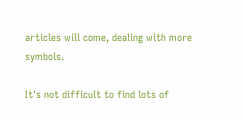articles will come, dealing with more symbols.

It's not difficult to find lots of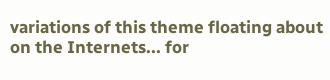variations of this theme floating about on the Internets... for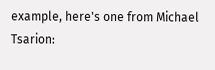example, here's one from Michael Tsarion: